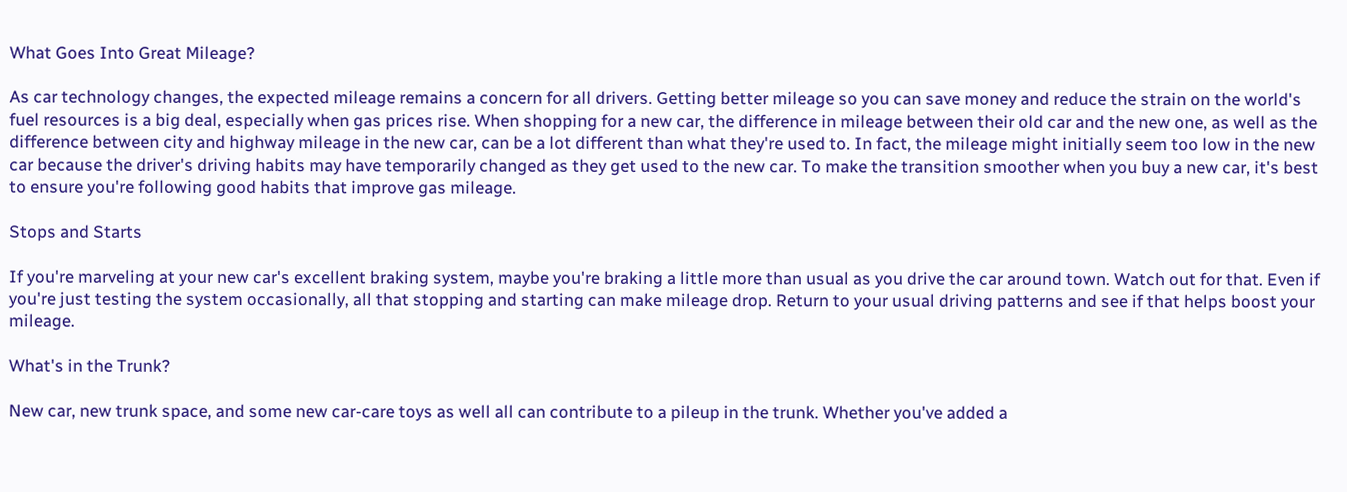What Goes Into Great Mileage?

As car technology changes, the expected mileage remains a concern for all drivers. Getting better mileage so you can save money and reduce the strain on the world's fuel resources is a big deal, especially when gas prices rise. When shopping for a new car, the difference in mileage between their old car and the new one, as well as the difference between city and highway mileage in the new car, can be a lot different than what they're used to. In fact, the mileage might initially seem too low in the new car because the driver's driving habits may have temporarily changed as they get used to the new car. To make the transition smoother when you buy a new car, it's best to ensure you're following good habits that improve gas mileage.

Stops and Starts

If you're marveling at your new car's excellent braking system, maybe you're braking a little more than usual as you drive the car around town. Watch out for that. Even if you're just testing the system occasionally, all that stopping and starting can make mileage drop. Return to your usual driving patterns and see if that helps boost your mileage.

What's in the Trunk?

New car, new trunk space, and some new car-care toys as well all can contribute to a pileup in the trunk. Whether you've added a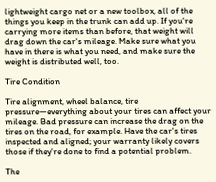lightweight cargo net or a new toolbox, all of the things you keep in the trunk can add up. If you're carrying more items than before, that weight will drag down the car's mileage. Make sure what you have in there is what you need, and make sure the weight is distributed well, too.

Tire Condition

Tire alignment, wheel balance, tire pressure—everything about your tires can affect your mileage. Bad pressure can increase the drag on the tires on the road, for example. Have the car's tires inspected and aligned; your warranty likely covers those if they're done to find a potential problem.

The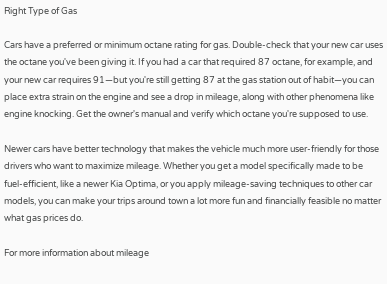Right Type of Gas

Cars have a preferred or minimum octane rating for gas. Double-check that your new car uses the octane you've been giving it. If you had a car that required 87 octane, for example, and your new car requires 91—but you're still getting 87 at the gas station out of habit—you can place extra strain on the engine and see a drop in mileage, along with other phenomena like engine knocking. Get the owner's manual and verify which octane you're supposed to use.

Newer cars have better technology that makes the vehicle much more user-friendly for those drivers who want to maximize mileage. Whether you get a model specifically made to be fuel-efficient, like a newer Kia Optima, or you apply mileage-saving techniques to other car models, you can make your trips around town a lot more fun and financially feasible no matter what gas prices do.

For more information about mileage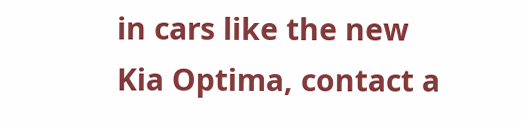in cars like the new Kia Optima, contact a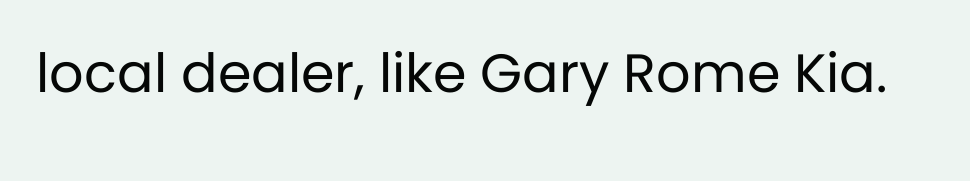local dealer, like Gary Rome Kia.